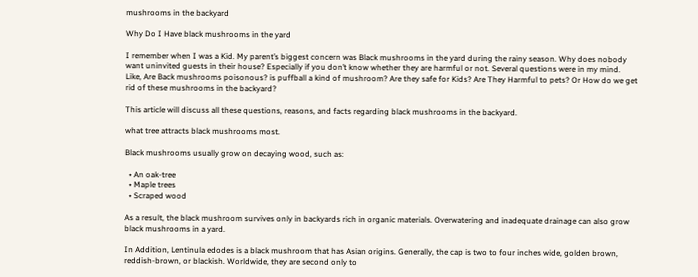mushrooms in the backyard

Why Do I Have black mushrooms in the yard

I remember when I was a Kid. My parent’s biggest concern was Black mushrooms in the yard during the rainy season. Why does nobody want uninvited guests in their house? Especially if you don’t know whether they are harmful or not. Several questions were in my mind. Like, Are Back mushrooms poisonous? is puffball a kind of mushroom? Are they safe for Kids? Are They Harmful to pets? Or How do we get rid of these mushrooms in the backyard?

This article will discuss all these questions, reasons, and facts regarding black mushrooms in the backyard.

what tree attracts black mushrooms most.

Black mushrooms usually grow on decaying wood, such as:

  • An oak-tree
  • Maple trees
  • Scraped wood

As a result, the black mushroom survives only in backyards rich in organic materials. Overwatering and inadequate drainage can also grow black mushrooms in a yard.

In Addition, Lentinula edodes is a black mushroom that has Asian origins. Generally, the cap is two to four inches wide, golden brown, reddish-brown, or blackish. Worldwide, they are second only to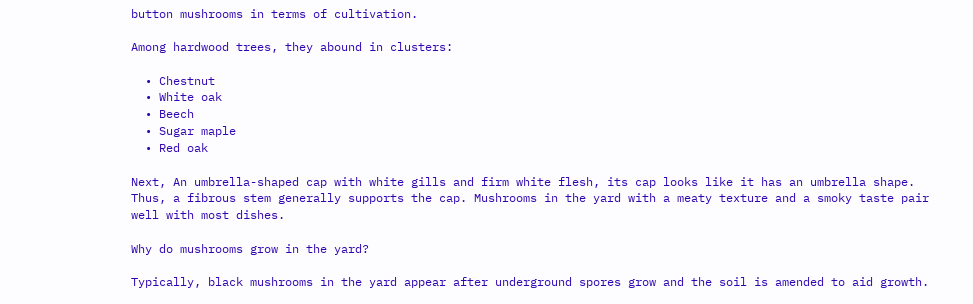button mushrooms in terms of cultivation.

Among hardwood trees, they abound in clusters:

  • Chestnut
  • White oak
  • Beech
  • Sugar maple
  • Red oak

Next, An umbrella-shaped cap with white gills and firm white flesh, its cap looks like it has an umbrella shape. Thus, a fibrous stem generally supports the cap. Mushrooms in the yard with a meaty texture and a smoky taste pair well with most dishes.

Why do mushrooms grow in the yard?

Typically, black mushrooms in the yard appear after underground spores grow and the soil is amended to aid growth.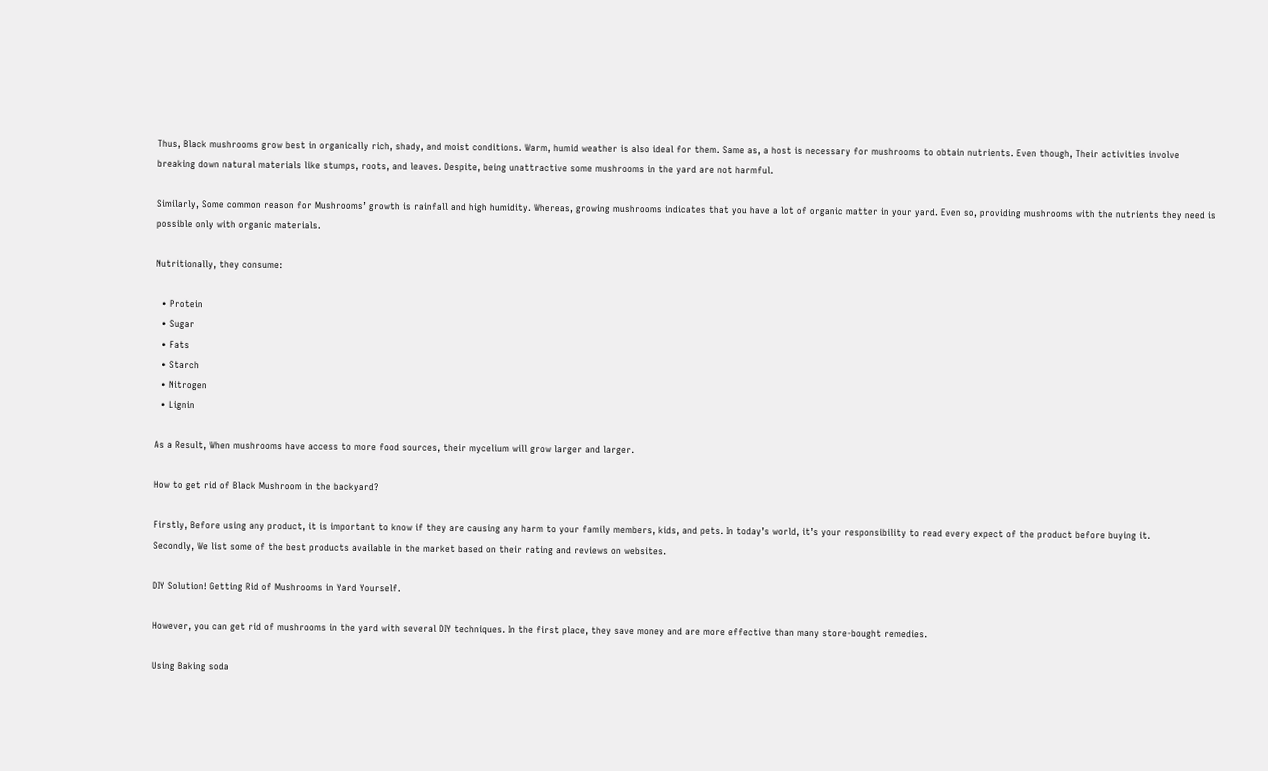Thus, Black mushrooms grow best in organically rich, shady, and moist conditions. Warm, humid weather is also ideal for them. Same as, a host is necessary for mushrooms to obtain nutrients. Even though, Their activities involve breaking down natural materials like stumps, roots, and leaves. Despite, being unattractive some mushrooms in the yard are not harmful.

Similarly, Some common reason for Mushrooms’ growth is rainfall and high humidity. Whereas, growing mushrooms indicates that you have a lot of organic matter in your yard. Even so, providing mushrooms with the nutrients they need is possible only with organic materials.

Nutritionally, they consume:

  • Protein
  • Sugar
  • Fats
  • Starch
  • Nitrogen
  • Lignin

As a Result, When mushrooms have access to more food sources, their mycelium will grow larger and larger.

How to get rid of Black Mushroom in the backyard?

Firstly, Before using any product, it is important to know if they are causing any harm to your family members, kids, and pets. In today’s world, it’s your responsibility to read every expect of the product before buying it.
Secondly, We list some of the best products available in the market based on their rating and reviews on websites.

DIY Solution! Getting Rid of Mushrooms in Yard Yourself.

However, you can get rid of mushrooms in the yard with several DIY techniques. In the first place, they save money and are more effective than many store-bought remedies.

Using Baking soda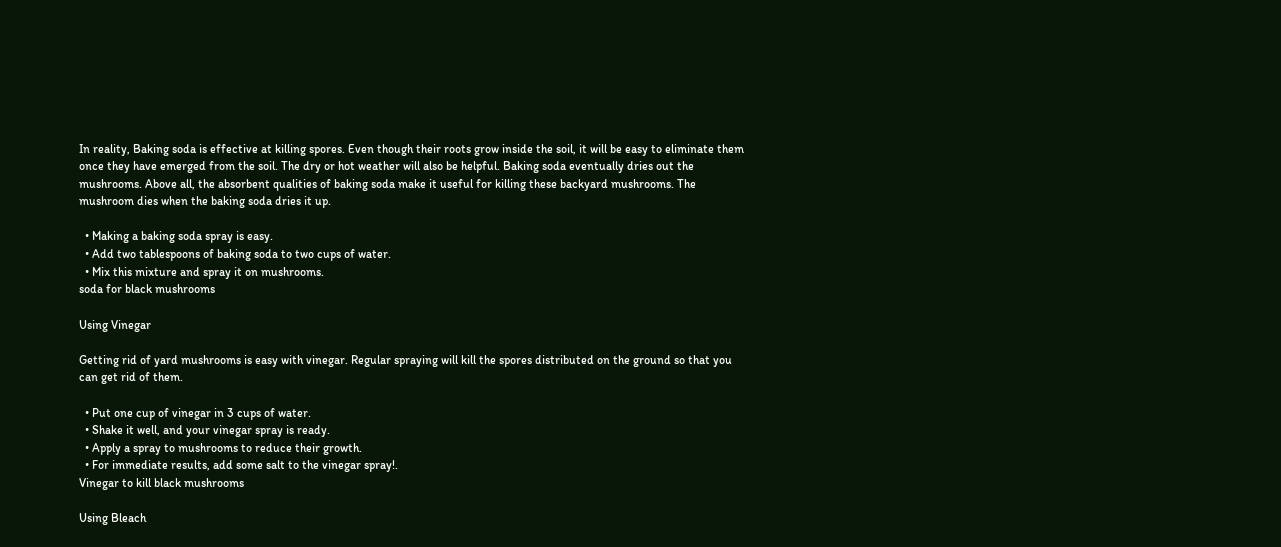In reality, Baking soda is effective at killing spores. Even though their roots grow inside the soil, it will be easy to eliminate them once they have emerged from the soil. The dry or hot weather will also be helpful. Baking soda eventually dries out the mushrooms. Above all, the absorbent qualities of baking soda make it useful for killing these backyard mushrooms. The mushroom dies when the baking soda dries it up.

  • Making a baking soda spray is easy.
  • Add two tablespoons of baking soda to two cups of water.
  • Mix this mixture and spray it on mushrooms.
soda for black mushrooms

Using Vinegar

Getting rid of yard mushrooms is easy with vinegar. Regular spraying will kill the spores distributed on the ground so that you can get rid of them.

  • Put one cup of vinegar in 3 cups of water.
  • Shake it well, and your vinegar spray is ready.
  • Apply a spray to mushrooms to reduce their growth.
  • For immediate results, add some salt to the vinegar spray!.
Vinegar to kill black mushrooms

Using Bleach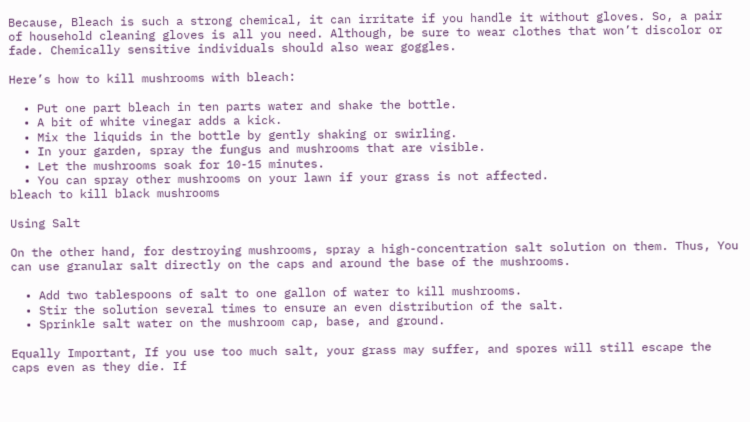Because, Bleach is such a strong chemical, it can irritate if you handle it without gloves. So, a pair of household cleaning gloves is all you need. Although, be sure to wear clothes that won’t discolor or fade. Chemically sensitive individuals should also wear goggles.

Here’s how to kill mushrooms with bleach:

  • Put one part bleach in ten parts water and shake the bottle.
  • A bit of white vinegar adds a kick.
  • Mix the liquids in the bottle by gently shaking or swirling.
  • In your garden, spray the fungus and mushrooms that are visible.
  • Let the mushrooms soak for 10-15 minutes.
  • You can spray other mushrooms on your lawn if your grass is not affected.
bleach to kill black mushrooms

Using Salt

On the other hand, for destroying mushrooms, spray a high-concentration salt solution on them. Thus, You can use granular salt directly on the caps and around the base of the mushrooms.

  • Add two tablespoons of salt to one gallon of water to kill mushrooms.
  • Stir the solution several times to ensure an even distribution of the salt.
  • Sprinkle salt water on the mushroom cap, base, and ground.

Equally Important, If you use too much salt, your grass may suffer, and spores will still escape the caps even as they die. If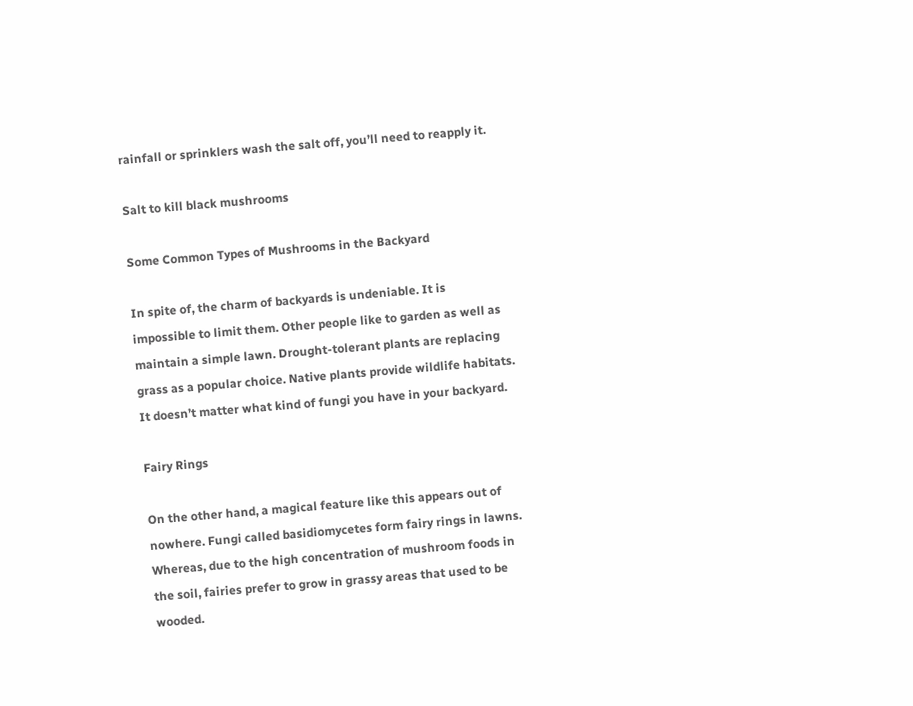rainfall or sprinklers wash the salt off, you’ll need to reapply it.

Salt to kill black mushrooms

Some Common Types of Mushrooms in the Backyard

In spite of, the charm of backyards is undeniable. It is impossible to limit them. Other people like to garden as well as maintain a simple lawn. Drought-tolerant plants are replacing grass as a popular choice. Native plants provide wildlife habitats. It doesn’t matter what kind of fungi you have in your backyard.

Fairy Rings

On the other hand, a magical feature like this appears out of nowhere. Fungi called basidiomycetes form fairy rings in lawns. Whereas, due to the high concentration of mushroom foods in the soil, fairies prefer to grow in grassy areas that used to be wooded.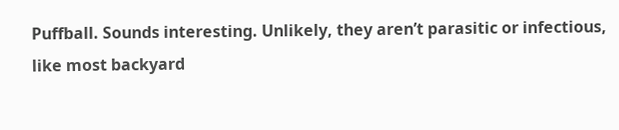Puffball. Sounds interesting. Unlikely, they aren’t parasitic or infectious, like most backyard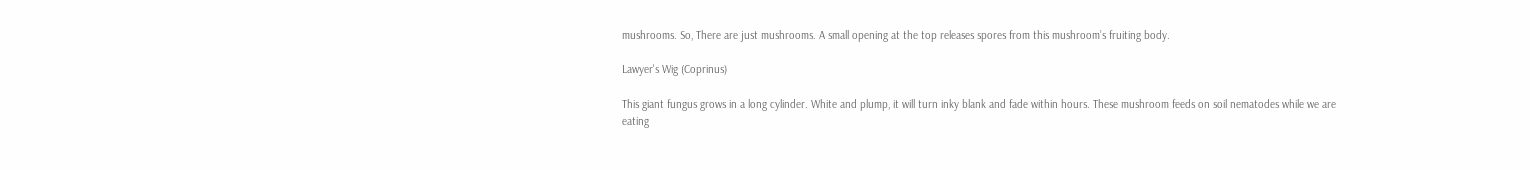mushrooms. So, There are just mushrooms. A small opening at the top releases spores from this mushroom’s fruiting body.

Lawyer's Wig (Coprinus)

This giant fungus grows in a long cylinder. White and plump, it will turn inky blank and fade within hours. These mushroom feeds on soil nematodes while we are eating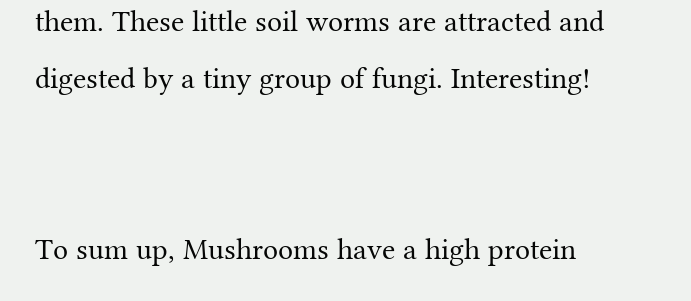them. These little soil worms are attracted and digested by a tiny group of fungi. Interesting!


To sum up, Mushrooms have a high protein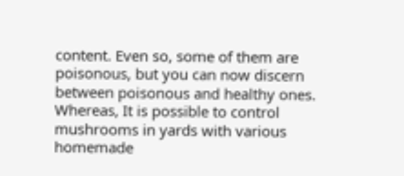content. Even so, some of them are poisonous, but you can now discern between poisonous and healthy ones. Whereas, It is possible to control mushrooms in yards with various homemade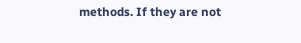methods. If they are not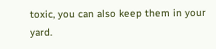toxic, you can also keep them in your yard.